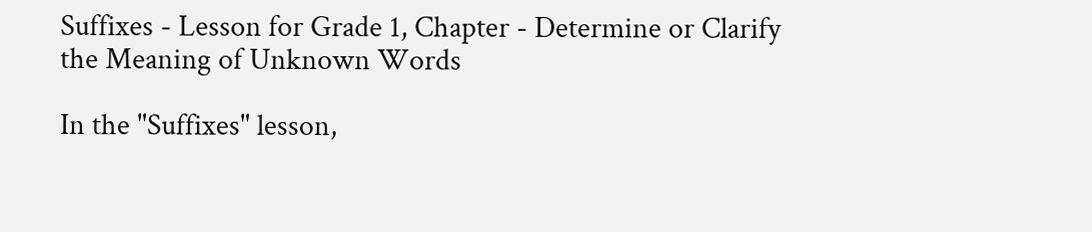Suffixes - Lesson for Grade 1, Chapter - Determine or Clarify the Meaning of Unknown Words

In the "Suffixes" lesson,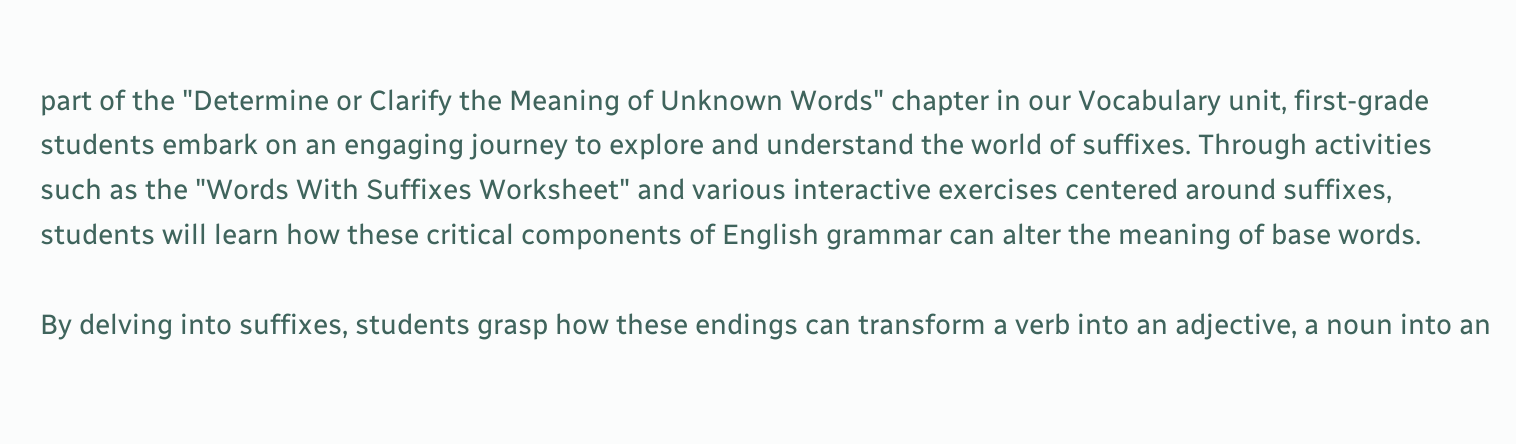part of the "Determine or Clarify the Meaning of Unknown Words" chapter in our Vocabulary unit, first-grade students embark on an engaging journey to explore and understand the world of suffixes. Through activities such as the "Words With Suffixes Worksheet" and various interactive exercises centered around suffixes, students will learn how these critical components of English grammar can alter the meaning of base words.

By delving into suffixes, students grasp how these endings can transform a verb into an adjective, a noun into an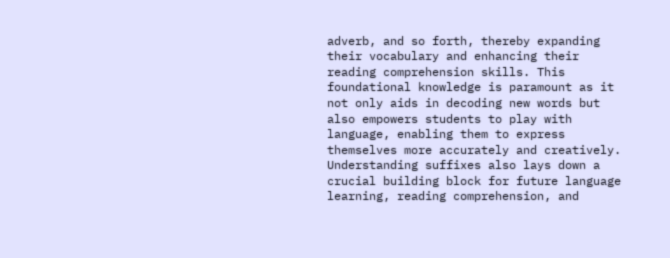adverb, and so forth, thereby expanding their vocabulary and enhancing their reading comprehension skills. This foundational knowledge is paramount as it not only aids in decoding new words but also empowers students to play with language, enabling them to express themselves more accurately and creatively. Understanding suffixes also lays down a crucial building block for future language learning, reading comprehension, and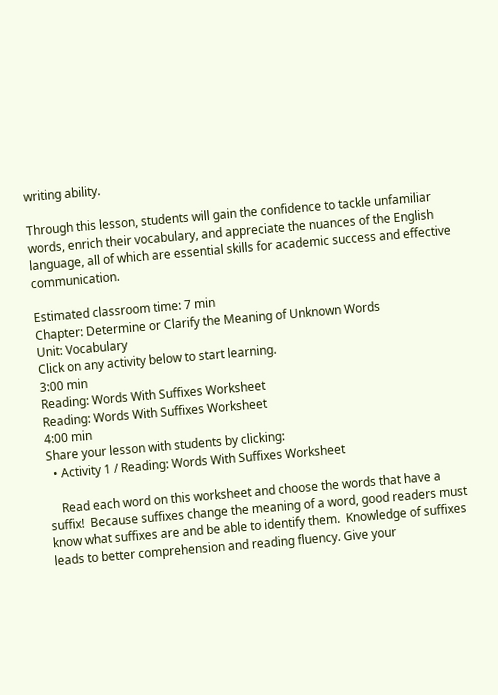writing ability.

Through this lesson, students will gain the confidence to tackle unfamiliar words, enrich their vocabulary, and appreciate the nuances of the English language, all of which are essential skills for academic success and effective communication.

Estimated classroom time: 7 min
Chapter: Determine or Clarify the Meaning of Unknown Words
Unit: Vocabulary
Click on any activity below to start learning.
3:00 min
Reading: Words With Suffixes Worksheet
Reading: Words With Suffixes Worksheet
4:00 min
Share your lesson with students by clicking:
  • Activity 1 / Reading: Words With Suffixes Worksheet

    Read each word on this worksheet and choose the words that have a suffix!  Because suffixes change the meaning of a word, good readers must know what suffixes are and be able to identify them.  Knowledge of suffixes leads to better comprehension and reading fluency. Give your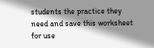students the practice they need and save this worksheet for use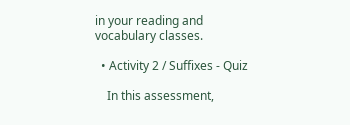in your reading and vocabulary classes.

  • Activity 2 / Suffixes - Quiz

    In this assessment,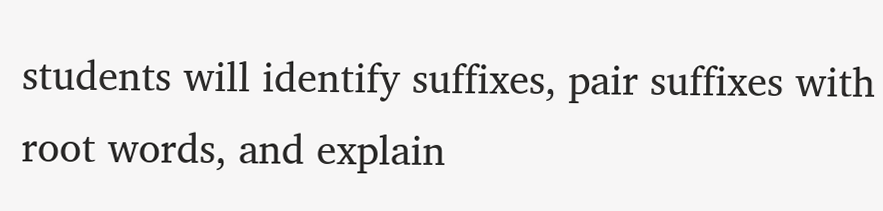students will identify suffixes, pair suffixes with root words, and explain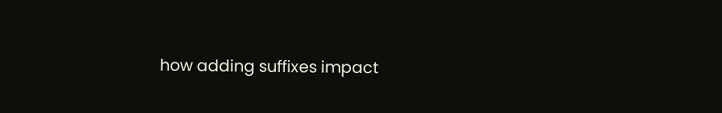how adding suffixes impact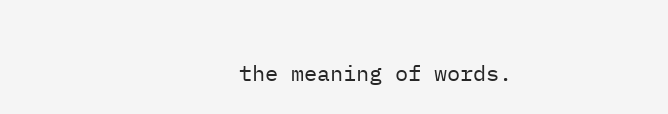the meaning of words.